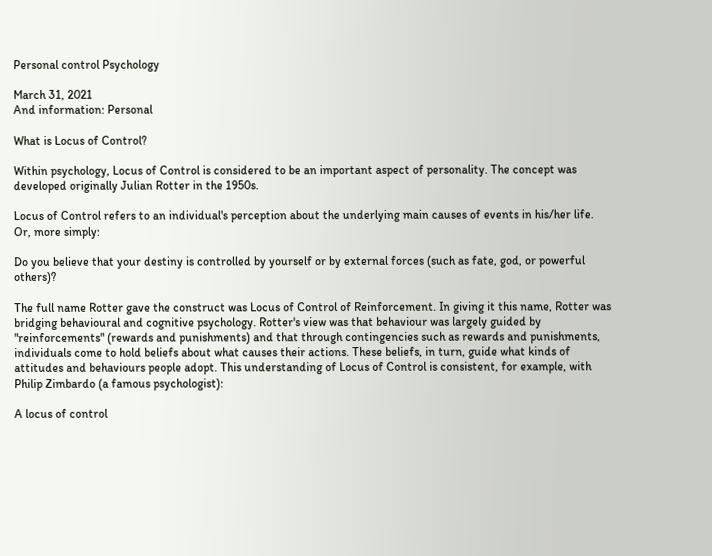Personal control Psychology

March 31, 2021
And information: Personal

What is Locus of Control?

Within psychology, Locus of Control is considered to be an important aspect of personality. The concept was developed originally Julian Rotter in the 1950s.

Locus of Control refers to an individual's perception about the underlying main causes of events in his/her life. Or, more simply:

Do you believe that your destiny is controlled by yourself or by external forces (such as fate, god, or powerful others)?

The full name Rotter gave the construct was Locus of Control of Reinforcement. In giving it this name, Rotter was bridging behavioural and cognitive psychology. Rotter's view was that behaviour was largely guided by "reinforcements" (rewards and punishments) and that through contingencies such as rewards and punishments, individuals come to hold beliefs about what causes their actions. These beliefs, in turn, guide what kinds of attitudes and behaviours people adopt. This understanding of Locus of Control is consistent, for example, with Philip Zimbardo (a famous psychologist):

A locus of control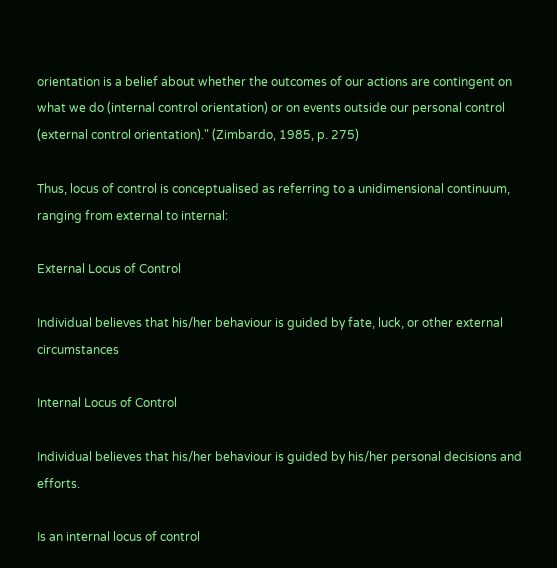orientation is a belief about whether the outcomes of our actions are contingent on what we do (internal control orientation) or on events outside our personal control (external control orientation)." (Zimbardo, 1985, p. 275)

Thus, locus of control is conceptualised as referring to a unidimensional continuum, ranging from external to internal:

External Locus of Control

Individual believes that his/her behaviour is guided by fate, luck, or other external circumstances

Internal Locus of Control

Individual believes that his/her behaviour is guided by his/her personal decisions and efforts.

Is an internal locus of control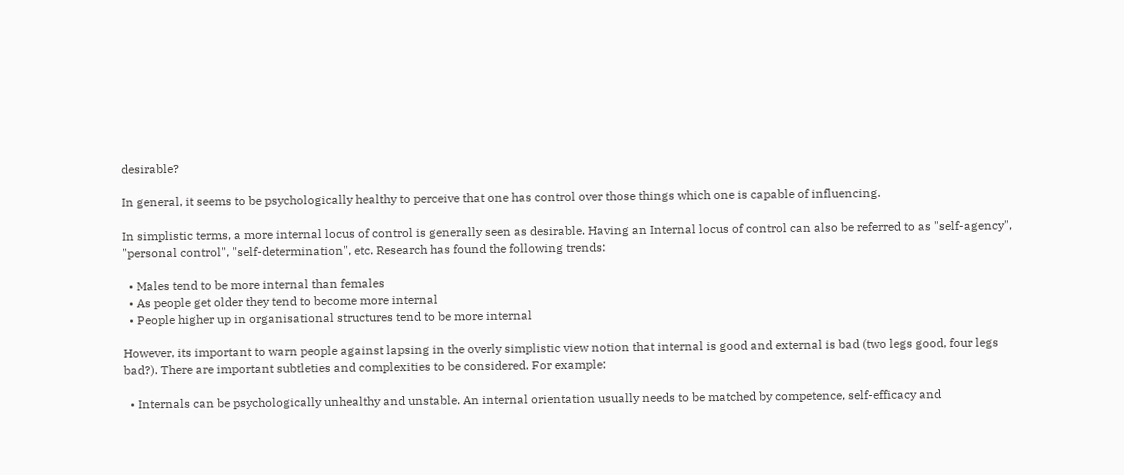desirable?

In general, it seems to be psychologically healthy to perceive that one has control over those things which one is capable of influencing.

In simplistic terms, a more internal locus of control is generally seen as desirable. Having an Internal locus of control can also be referred to as "self-agency", "personal control", "self-determination", etc. Research has found the following trends:

  • Males tend to be more internal than females
  • As people get older they tend to become more internal
  • People higher up in organisational structures tend to be more internal

However, its important to warn people against lapsing in the overly simplistic view notion that internal is good and external is bad (two legs good, four legs bad?). There are important subtleties and complexities to be considered. For example:

  • Internals can be psychologically unhealthy and unstable. An internal orientation usually needs to be matched by competence, self-efficacy and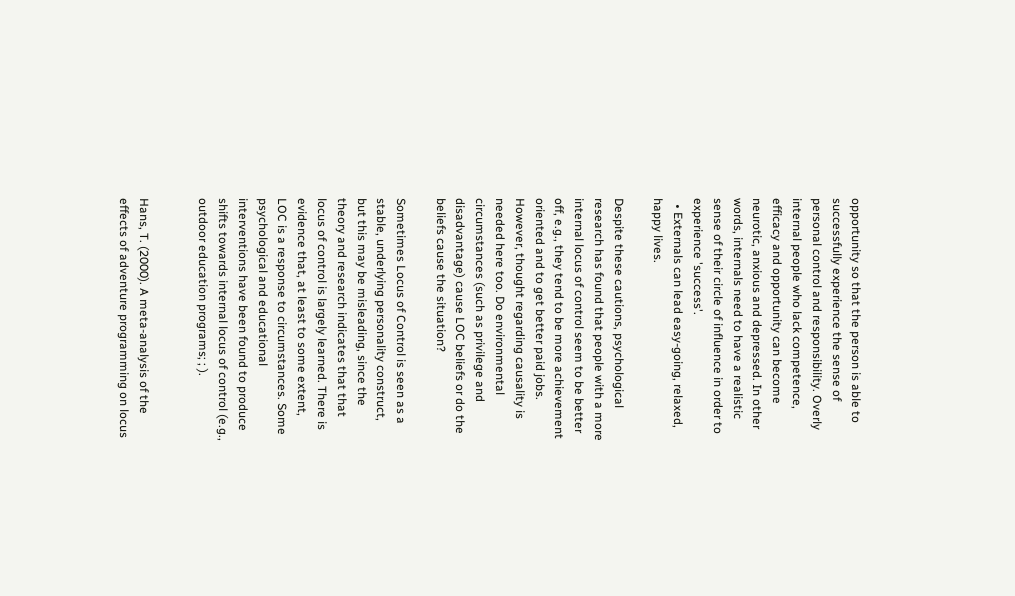opportunity so that the person is able to successfully experience the sense of personal control and responsibility. Overly internal people who lack competence, efficacy and opportunity can become neurotic, anxious and depressed. In other words, internals need to have a realistic sense of their circle of influence in order to experience 'success'.
  • Externals can lead easy-going, relaxed, happy lives.

Despite these cautions, psychological research has found that people with a more internal locus of control seem to be better off, e.g., they tend to be more achievement oriented and to get better paid jobs. However, thought regarding causality is needed here too. Do environmental circumstances (such as privilege and disadvantage) cause LOC beliefs or do the beliefs cause the situation?

Sometimes Locus of Control is seen as a stable, underlying personality construct, but this may be misleading, since the theory and research indicates that that locus of control is largely learned. There is evidence that, at least to some extent, LOC is a response to circumstances. Some psychological and educational interventions have been found to produce shifts towards internal locus of control (e.g., outdoor education programs; ; ).


Hans, T. (2000). A meta-analysis of the effects of adventure programming on locus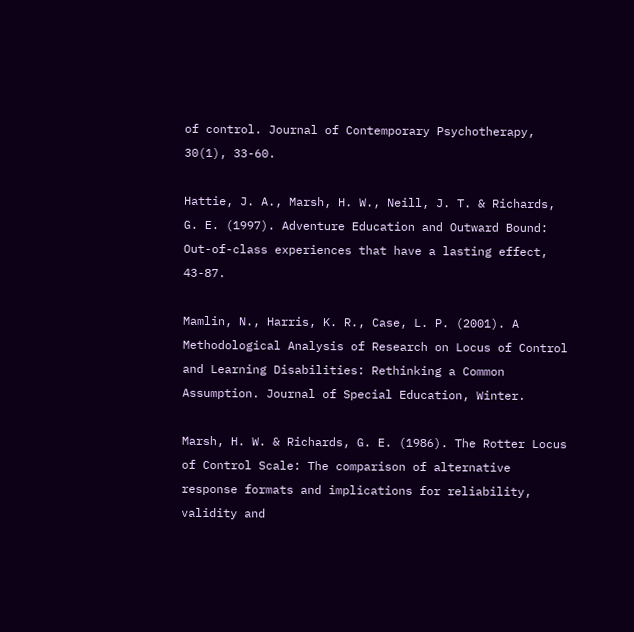of control. Journal of Contemporary Psychotherapy, 30(1), 33-60.

Hattie, J. A., Marsh, H. W., Neill, J. T. & Richards, G. E. (1997). Adventure Education and Outward Bound: Out-of-class experiences that have a lasting effect, 43-87.

Mamlin, N., Harris, K. R., Case, L. P. (2001). A Methodological Analysis of Research on Locus of Control and Learning Disabilities: Rethinking a Common Assumption. Journal of Special Education, Winter.

Marsh, H. W. & Richards, G. E. (1986). The Rotter Locus of Control Scale: The comparison of alternative response formats and implications for reliability, validity and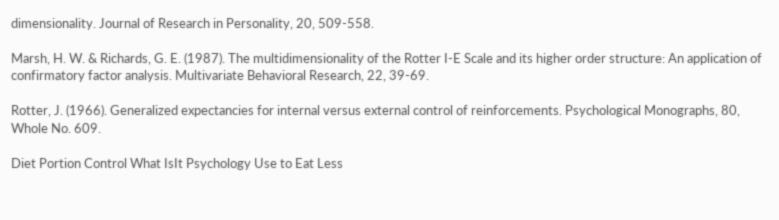dimensionality. Journal of Research in Personality, 20, 509-558.

Marsh, H. W. & Richards, G. E. (1987). The multidimensionality of the Rotter I-E Scale and its higher order structure: An application of confirmatory factor analysis. Multivariate Behavioral Research, 22, 39-69.

Rotter, J. (1966). Generalized expectancies for internal versus external control of reinforcements. Psychological Monographs, 80, Whole No. 609.

Diet Portion Control What IsIt Psychology Use to Eat Less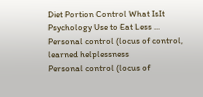Diet Portion Control What IsIt Psychology Use to Eat Less ...
Personal control (locus of control, learned helplessness
Personal control (locus of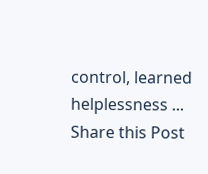control, learned helplessness ...
Share this Post